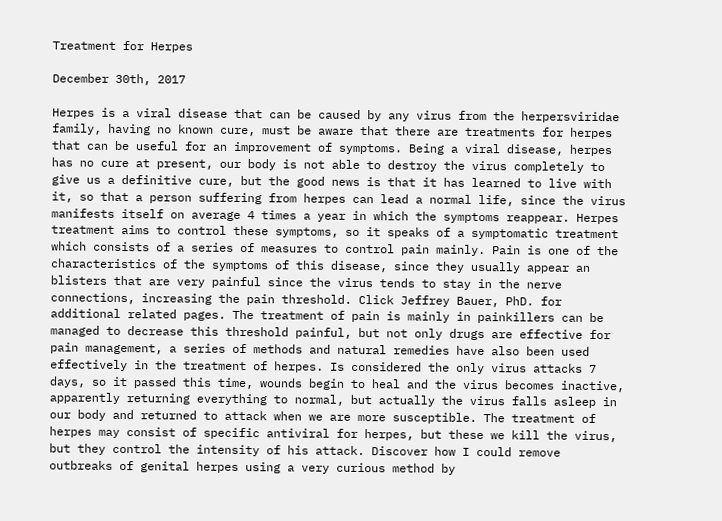Treatment for Herpes

December 30th, 2017

Herpes is a viral disease that can be caused by any virus from the herpersviridae family, having no known cure, must be aware that there are treatments for herpes that can be useful for an improvement of symptoms. Being a viral disease, herpes has no cure at present, our body is not able to destroy the virus completely to give us a definitive cure, but the good news is that it has learned to live with it, so that a person suffering from herpes can lead a normal life, since the virus manifests itself on average 4 times a year in which the symptoms reappear. Herpes treatment aims to control these symptoms, so it speaks of a symptomatic treatment which consists of a series of measures to control pain mainly. Pain is one of the characteristics of the symptoms of this disease, since they usually appear an blisters that are very painful since the virus tends to stay in the nerve connections, increasing the pain threshold. Click Jeffrey Bauer, PhD. for additional related pages. The treatment of pain is mainly in painkillers can be managed to decrease this threshold painful, but not only drugs are effective for pain management, a series of methods and natural remedies have also been used effectively in the treatment of herpes. Is considered the only virus attacks 7 days, so it passed this time, wounds begin to heal and the virus becomes inactive, apparently returning everything to normal, but actually the virus falls asleep in our body and returned to attack when we are more susceptible. The treatment of herpes may consist of specific antiviral for herpes, but these we kill the virus, but they control the intensity of his attack. Discover how I could remove outbreaks of genital herpes using a very curious method by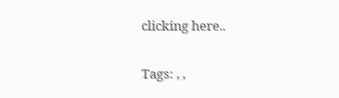clicking here..

Tags: , ,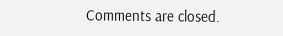Comments are closed.